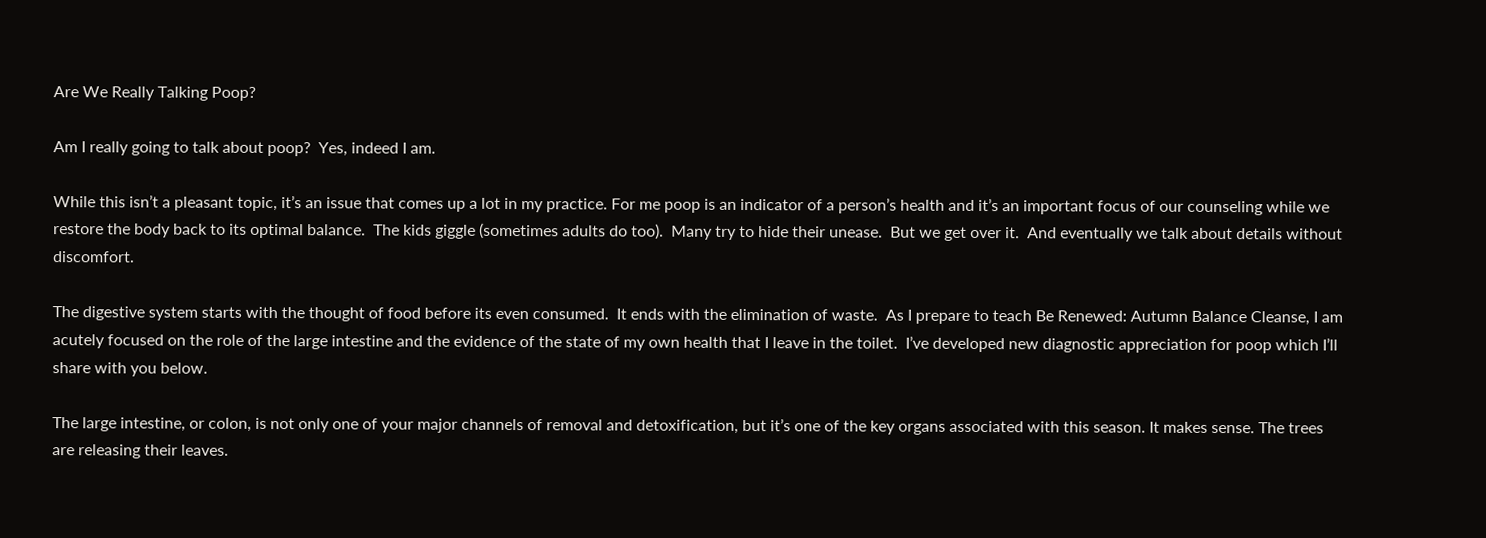Are We Really Talking Poop?

Am I really going to talk about poop?  Yes, indeed I am.

While this isn’t a pleasant topic, it’s an issue that comes up a lot in my practice. For me poop is an indicator of a person’s health and it’s an important focus of our counseling while we restore the body back to its optimal balance.  The kids giggle (sometimes adults do too).  Many try to hide their unease.  But we get over it.  And eventually we talk about details without discomfort.

The digestive system starts with the thought of food before its even consumed.  It ends with the elimination of waste.  As I prepare to teach Be Renewed: Autumn Balance Cleanse, I am acutely focused on the role of the large intestine and the evidence of the state of my own health that I leave in the toilet.  I’ve developed new diagnostic appreciation for poop which I’ll share with you below.

The large intestine, or colon, is not only one of your major channels of removal and detoxification, but it’s one of the key organs associated with this season. It makes sense. The trees are releasing their leaves.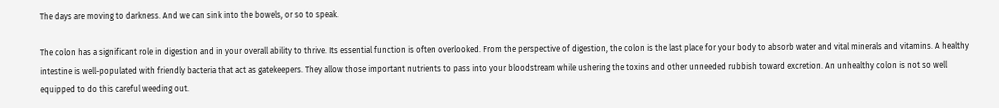The days are moving to darkness. And we can sink into the bowels, or so to speak.

The colon has a significant role in digestion and in your overall ability to thrive. Its essential function is often overlooked. From the perspective of digestion, the colon is the last place for your body to absorb water and vital minerals and vitamins. A healthy intestine is well-populated with friendly bacteria that act as gatekeepers. They allow those important nutrients to pass into your bloodstream while ushering the toxins and other unneeded rubbish toward excretion. An unhealthy colon is not so well equipped to do this careful weeding out.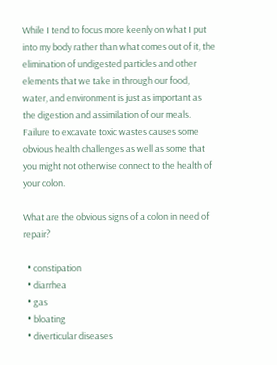While I tend to focus more keenly on what I put into my body rather than what comes out of it, the elimination of undigested particles and other elements that we take in through our food, water, and environment is just as important as the digestion and assimilation of our meals. Failure to excavate toxic wastes causes some obvious health challenges as well as some that you might not otherwise connect to the health of your colon.

What are the obvious signs of a colon in need of repair?

  • constipation
  • diarrhea
  • gas
  • bloating
  • diverticular diseases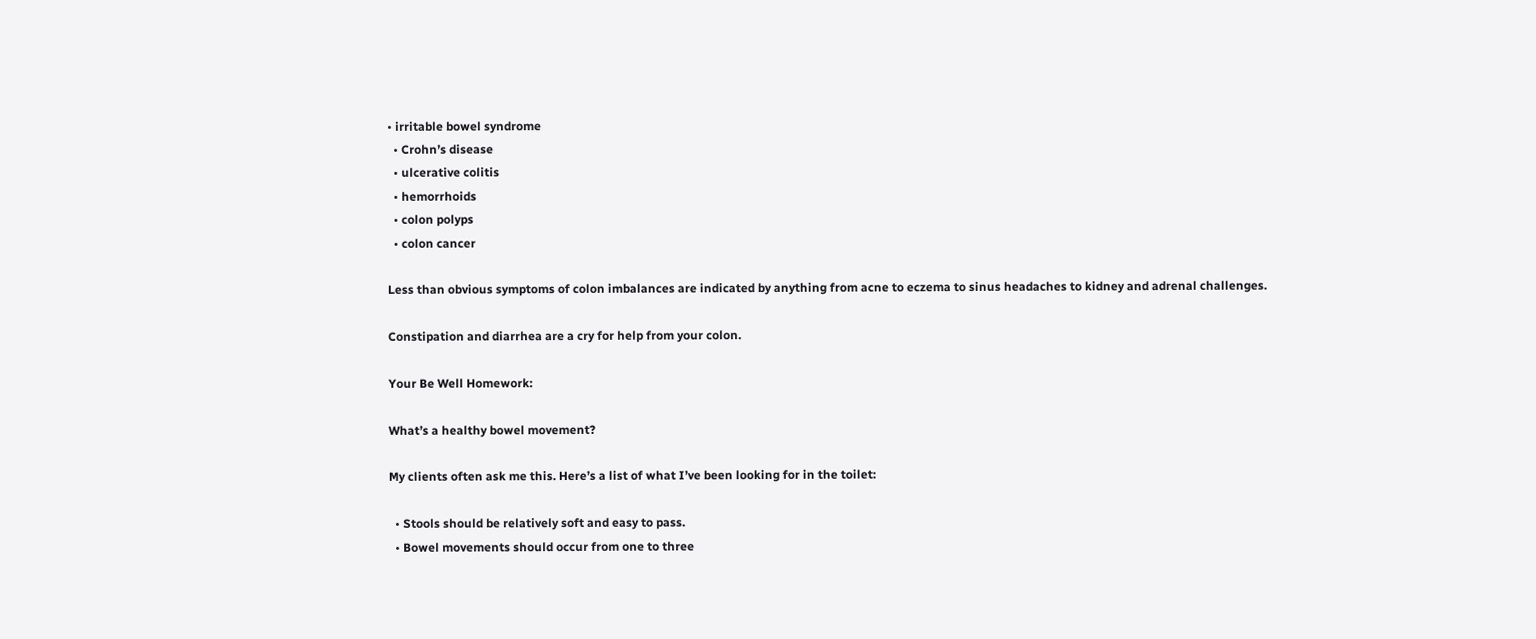• irritable bowel syndrome
  • Crohn’s disease
  • ulcerative colitis
  • hemorrhoids
  • colon polyps
  • colon cancer

Less than obvious symptoms of colon imbalances are indicated by anything from acne to eczema to sinus headaches to kidney and adrenal challenges.

Constipation and diarrhea are a cry for help from your colon.

Your Be Well Homework:

What’s a healthy bowel movement?

My clients often ask me this. Here’s a list of what I’ve been looking for in the toilet:

  • Stools should be relatively soft and easy to pass.
  • Bowel movements should occur from one to three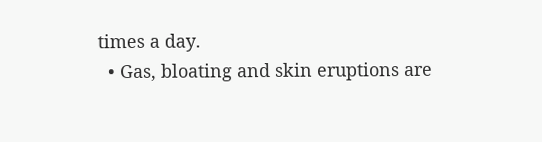times a day.
  • Gas, bloating and skin eruptions are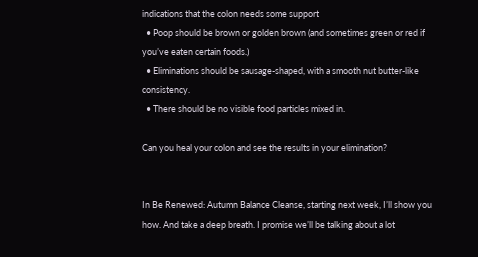indications that the colon needs some support
  • Poop should be brown or golden brown (and sometimes green or red if you’ve eaten certain foods.)
  • Eliminations should be sausage-shaped, with a smooth nut butter-like consistency.
  • There should be no visible food particles mixed in.

Can you heal your colon and see the results in your elimination?


In Be Renewed: Autumn Balance Cleanse, starting next week, I’ll show you how. And take a deep breath. I promise we’ll be talking about a lot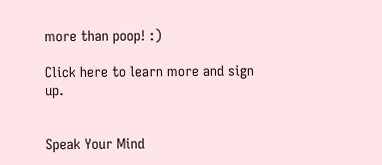more than poop! :)

Click here to learn more and sign up.


Speak Your Mind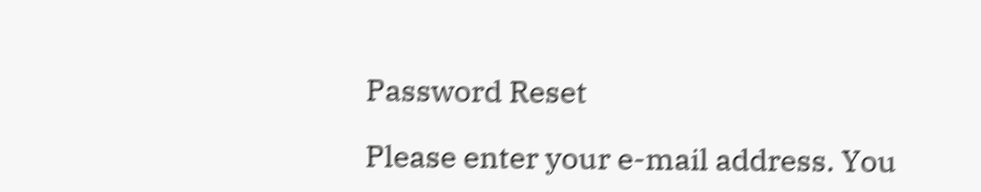Password Reset

Please enter your e-mail address. You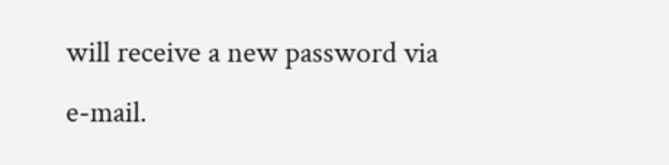will receive a new password via e-mail.